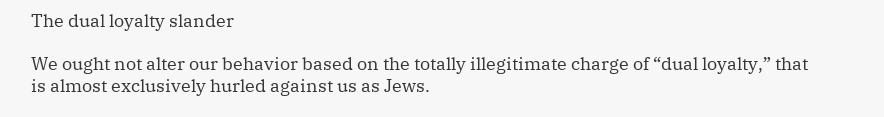The dual loyalty slander

We ought not alter our behavior based on the totally illegitimate charge of “dual loyalty,” that is almost exclusively hurled against us as Jews.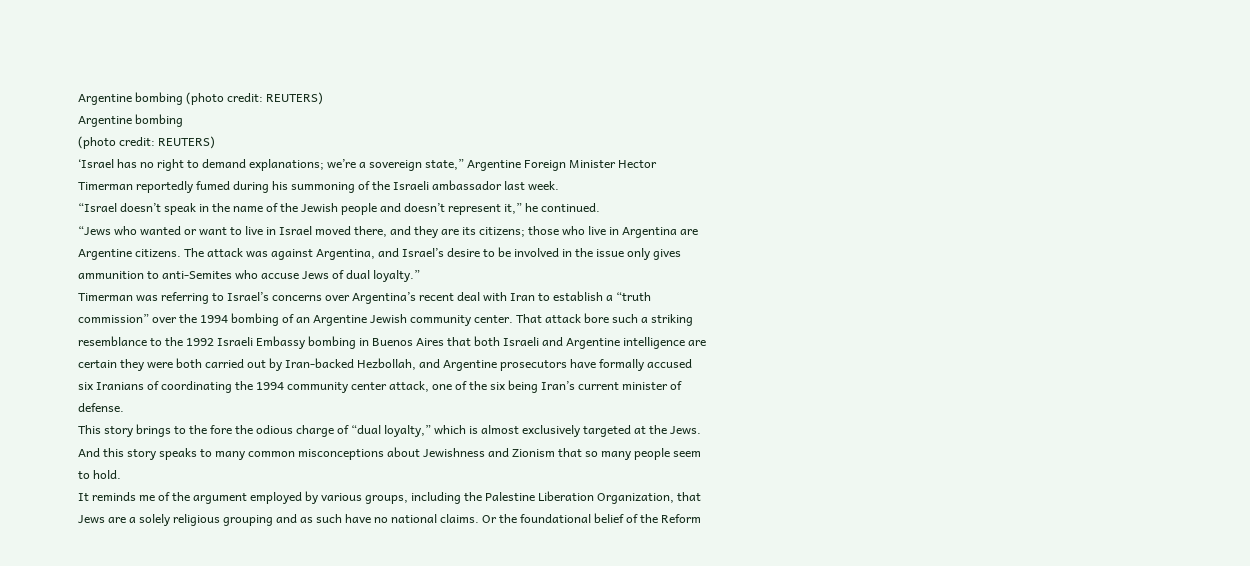Argentine bombing (photo credit: REUTERS)
Argentine bombing
(photo credit: REUTERS)
‘Israel has no right to demand explanations; we’re a sovereign state,” Argentine Foreign Minister Hector Timerman reportedly fumed during his summoning of the Israeli ambassador last week.
“Israel doesn’t speak in the name of the Jewish people and doesn’t represent it,” he continued.
“Jews who wanted or want to live in Israel moved there, and they are its citizens; those who live in Argentina are Argentine citizens. The attack was against Argentina, and Israel’s desire to be involved in the issue only gives ammunition to anti-Semites who accuse Jews of dual loyalty.”
Timerman was referring to Israel’s concerns over Argentina’s recent deal with Iran to establish a “truth commission” over the 1994 bombing of an Argentine Jewish community center. That attack bore such a striking resemblance to the 1992 Israeli Embassy bombing in Buenos Aires that both Israeli and Argentine intelligence are certain they were both carried out by Iran-backed Hezbollah, and Argentine prosecutors have formally accused six Iranians of coordinating the 1994 community center attack, one of the six being Iran’s current minister of defense.
This story brings to the fore the odious charge of “dual loyalty,” which is almost exclusively targeted at the Jews. And this story speaks to many common misconceptions about Jewishness and Zionism that so many people seem to hold.
It reminds me of the argument employed by various groups, including the Palestine Liberation Organization, that Jews are a solely religious grouping and as such have no national claims. Or the foundational belief of the Reform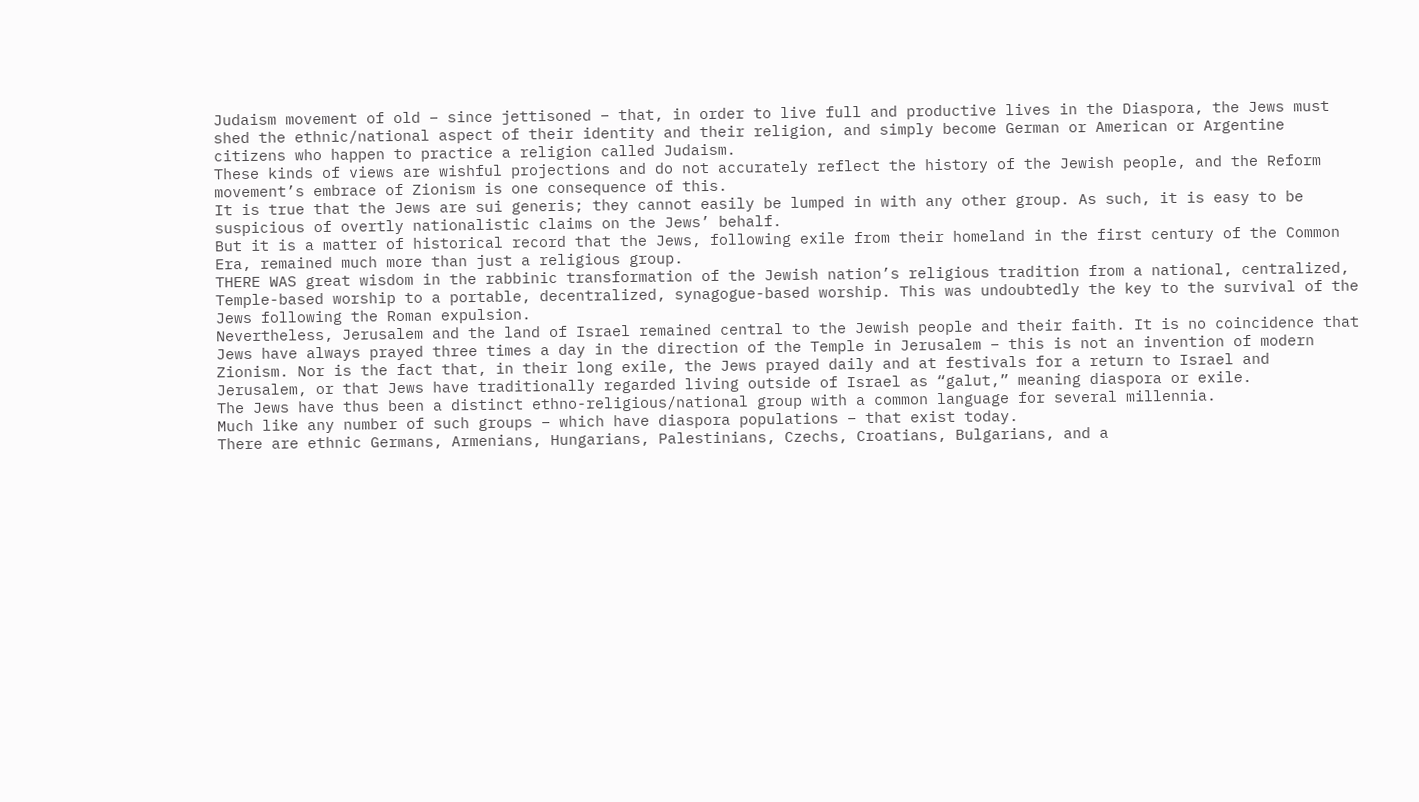Judaism movement of old – since jettisoned – that, in order to live full and productive lives in the Diaspora, the Jews must shed the ethnic/national aspect of their identity and their religion, and simply become German or American or Argentine citizens who happen to practice a religion called Judaism.
These kinds of views are wishful projections and do not accurately reflect the history of the Jewish people, and the Reform movement’s embrace of Zionism is one consequence of this.
It is true that the Jews are sui generis; they cannot easily be lumped in with any other group. As such, it is easy to be suspicious of overtly nationalistic claims on the Jews’ behalf.
But it is a matter of historical record that the Jews, following exile from their homeland in the first century of the Common Era, remained much more than just a religious group.
THERE WAS great wisdom in the rabbinic transformation of the Jewish nation’s religious tradition from a national, centralized, Temple-based worship to a portable, decentralized, synagogue-based worship. This was undoubtedly the key to the survival of the Jews following the Roman expulsion.
Nevertheless, Jerusalem and the land of Israel remained central to the Jewish people and their faith. It is no coincidence that Jews have always prayed three times a day in the direction of the Temple in Jerusalem – this is not an invention of modern Zionism. Nor is the fact that, in their long exile, the Jews prayed daily and at festivals for a return to Israel and Jerusalem, or that Jews have traditionally regarded living outside of Israel as “galut,” meaning diaspora or exile.
The Jews have thus been a distinct ethno-religious/national group with a common language for several millennia.
Much like any number of such groups – which have diaspora populations – that exist today.
There are ethnic Germans, Armenians, Hungarians, Palestinians, Czechs, Croatians, Bulgarians, and a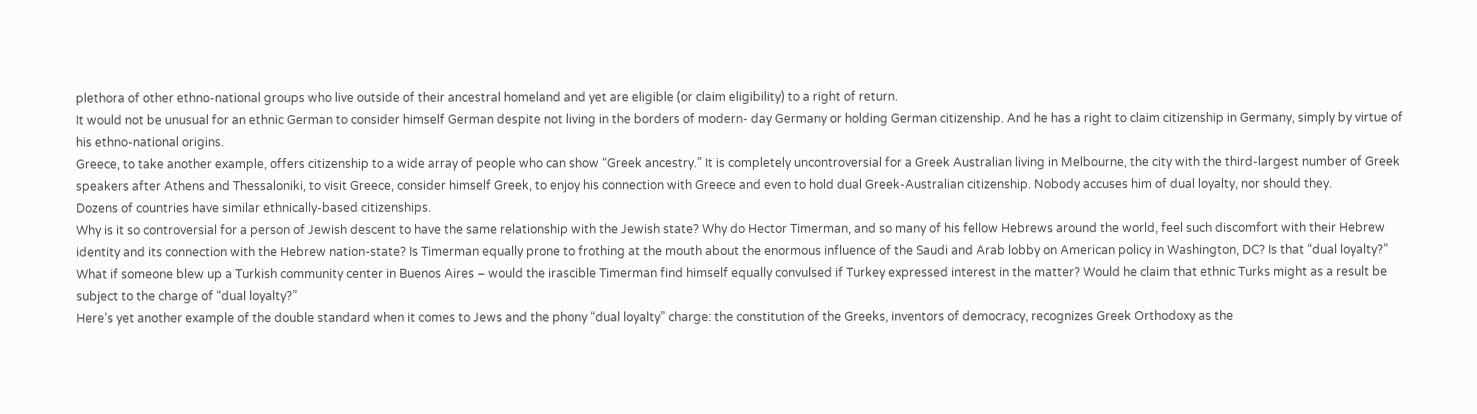plethora of other ethno-national groups who live outside of their ancestral homeland and yet are eligible (or claim eligibility) to a right of return.
It would not be unusual for an ethnic German to consider himself German despite not living in the borders of modern- day Germany or holding German citizenship. And he has a right to claim citizenship in Germany, simply by virtue of his ethno-national origins.
Greece, to take another example, offers citizenship to a wide array of people who can show “Greek ancestry.” It is completely uncontroversial for a Greek Australian living in Melbourne, the city with the third-largest number of Greek speakers after Athens and Thessaloniki, to visit Greece, consider himself Greek, to enjoy his connection with Greece and even to hold dual Greek-Australian citizenship. Nobody accuses him of dual loyalty, nor should they.
Dozens of countries have similar ethnically-based citizenships.
Why is it so controversial for a person of Jewish descent to have the same relationship with the Jewish state? Why do Hector Timerman, and so many of his fellow Hebrews around the world, feel such discomfort with their Hebrew identity and its connection with the Hebrew nation-state? Is Timerman equally prone to frothing at the mouth about the enormous influence of the Saudi and Arab lobby on American policy in Washington, DC? Is that “dual loyalty?” What if someone blew up a Turkish community center in Buenos Aires – would the irascible Timerman find himself equally convulsed if Turkey expressed interest in the matter? Would he claim that ethnic Turks might as a result be subject to the charge of “dual loyalty?”
Here’s yet another example of the double standard when it comes to Jews and the phony “dual loyalty” charge: the constitution of the Greeks, inventors of democracy, recognizes Greek Orthodoxy as the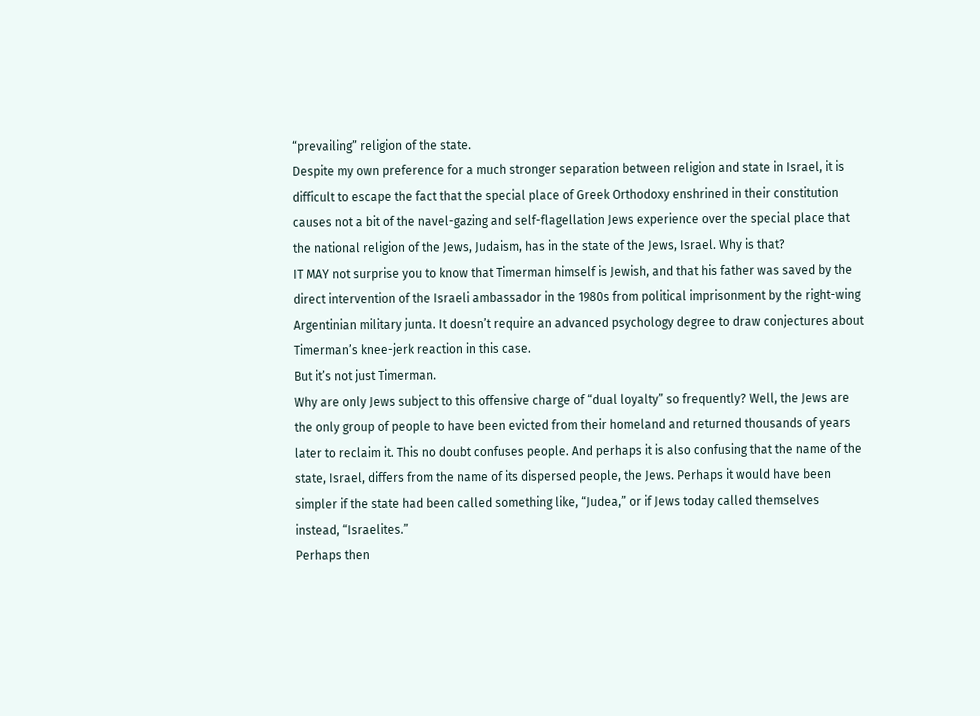“prevailing” religion of the state.
Despite my own preference for a much stronger separation between religion and state in Israel, it is difficult to escape the fact that the special place of Greek Orthodoxy enshrined in their constitution causes not a bit of the navel-gazing and self-flagellation Jews experience over the special place that the national religion of the Jews, Judaism, has in the state of the Jews, Israel. Why is that?
IT MAY not surprise you to know that Timerman himself is Jewish, and that his father was saved by the direct intervention of the Israeli ambassador in the 1980s from political imprisonment by the right-wing Argentinian military junta. It doesn’t require an advanced psychology degree to draw conjectures about Timerman’s knee-jerk reaction in this case.
But it’s not just Timerman.
Why are only Jews subject to this offensive charge of “dual loyalty” so frequently? Well, the Jews are the only group of people to have been evicted from their homeland and returned thousands of years later to reclaim it. This no doubt confuses people. And perhaps it is also confusing that the name of the state, Israel, differs from the name of its dispersed people, the Jews. Perhaps it would have been simpler if the state had been called something like, “Judea,” or if Jews today called themselves instead, “Israelites.”
Perhaps then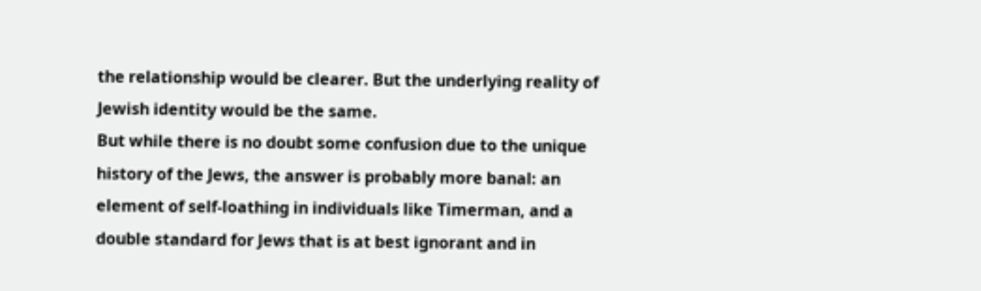the relationship would be clearer. But the underlying reality of Jewish identity would be the same.
But while there is no doubt some confusion due to the unique history of the Jews, the answer is probably more banal: an element of self-loathing in individuals like Timerman, and a double standard for Jews that is at best ignorant and in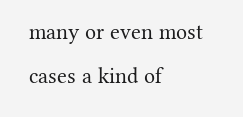many or even most cases a kind of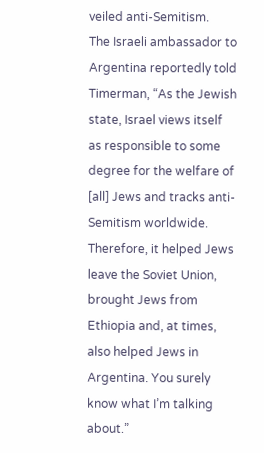veiled anti-Semitism.
The Israeli ambassador to Argentina reportedly told Timerman, “As the Jewish state, Israel views itself as responsible to some degree for the welfare of [all] Jews and tracks anti-Semitism worldwide.
Therefore, it helped Jews leave the Soviet Union, brought Jews from Ethiopia and, at times, also helped Jews in Argentina. You surely know what I’m talking about.”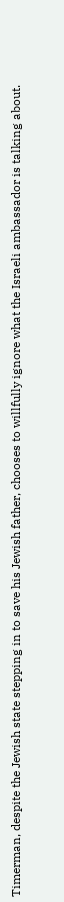Timerman, despite the Jewish state stepping in to save his Jewish father, chooses to willfully ignore what the Israeli ambassador is talking about.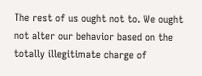The rest of us ought not to. We ought not alter our behavior based on the totally illegitimate charge of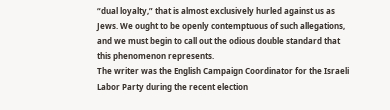“dual loyalty,” that is almost exclusively hurled against us as Jews. We ought to be openly contemptuous of such allegations, and we must begin to call out the odious double standard that this phenomenon represents.
The writer was the English Campaign Coordinator for the Israeli Labor Party during the recent election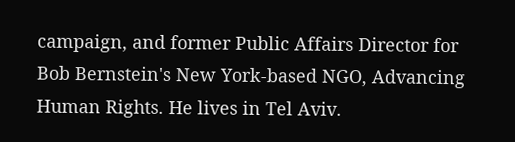campaign, and former Public Affairs Director for Bob Bernstein's New York-based NGO, Advancing Human Rights. He lives in Tel Aviv.